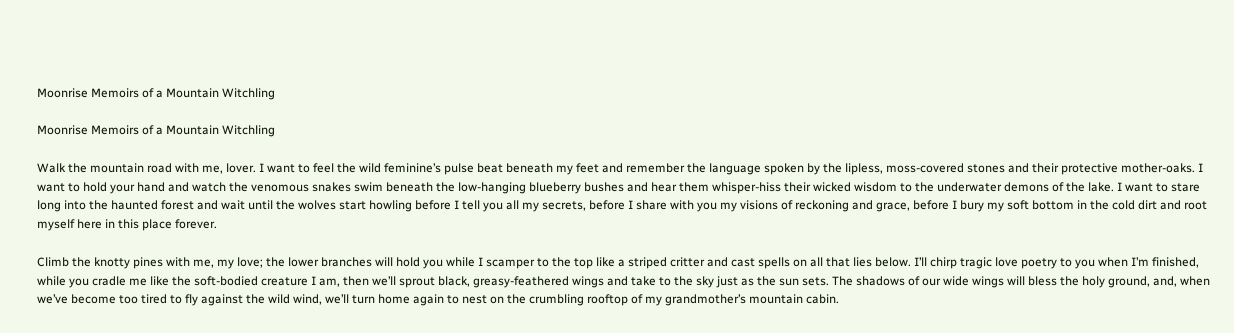Moonrise Memoirs of a Mountain Witchling

Moonrise Memoirs of a Mountain Witchling

Walk the mountain road with me, lover. I want to feel the wild feminine’s pulse beat beneath my feet and remember the language spoken by the lipless, moss-covered stones and their protective mother-oaks. I want to hold your hand and watch the venomous snakes swim beneath the low-hanging blueberry bushes and hear them whisper-hiss their wicked wisdom to the underwater demons of the lake. I want to stare long into the haunted forest and wait until the wolves start howling before I tell you all my secrets, before I share with you my visions of reckoning and grace, before I bury my soft bottom in the cold dirt and root myself here in this place forever.

Climb the knotty pines with me, my love; the lower branches will hold you while I scamper to the top like a striped critter and cast spells on all that lies below. I’ll chirp tragic love poetry to you when I’m finished, while you cradle me like the soft-bodied creature I am, then we’ll sprout black, greasy-feathered wings and take to the sky just as the sun sets. The shadows of our wide wings will bless the holy ground, and, when we’ve become too tired to fly against the wild wind, we’ll turn home again to nest on the crumbling rooftop of my grandmother’s mountain cabin.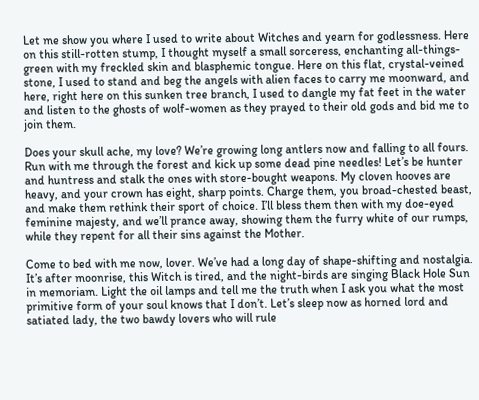Let me show you where I used to write about Witches and yearn for godlessness. Here on this still-rotten stump, I thought myself a small sorceress, enchanting all-things-green with my freckled skin and blasphemic tongue. Here on this flat, crystal-veined stone, I used to stand and beg the angels with alien faces to carry me moonward, and here, right here on this sunken tree branch, I used to dangle my fat feet in the water and listen to the ghosts of wolf-women as they prayed to their old gods and bid me to join them.

Does your skull ache, my love? We’re growing long antlers now and falling to all fours. Run with me through the forest and kick up some dead pine needles! Let’s be hunter and huntress and stalk the ones with store-bought weapons. My cloven hooves are heavy, and your crown has eight, sharp points. Charge them, you broad-chested beast, and make them rethink their sport of choice. I’ll bless them then with my doe-eyed feminine majesty, and we’ll prance away, showing them the furry white of our rumps, while they repent for all their sins against the Mother.

Come to bed with me now, lover. We’ve had a long day of shape-shifting and nostalgia. It’s after moonrise, this Witch is tired, and the night-birds are singing Black Hole Sun in memoriam. Light the oil lamps and tell me the truth when I ask you what the most primitive form of your soul knows that I don’t. Let’s sleep now as horned lord and satiated lady, the two bawdy lovers who will rule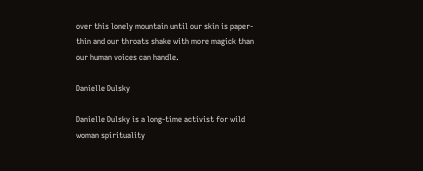over this lonely mountain until our skin is paper-thin and our throats shake with more magick than our human voices can handle.

Danielle Dulsky

Danielle Dulsky is a long-time activist for wild woman spirituality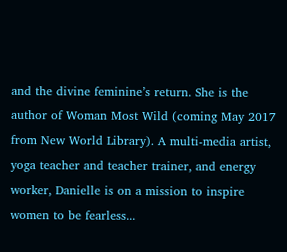and the divine feminine’s return. She is the author of Woman Most Wild (coming May 2017 from New World Library). A multi-media artist, yoga teacher and teacher trainer, and energy worker, Danielle is on a mission to inspire women to be fearless...